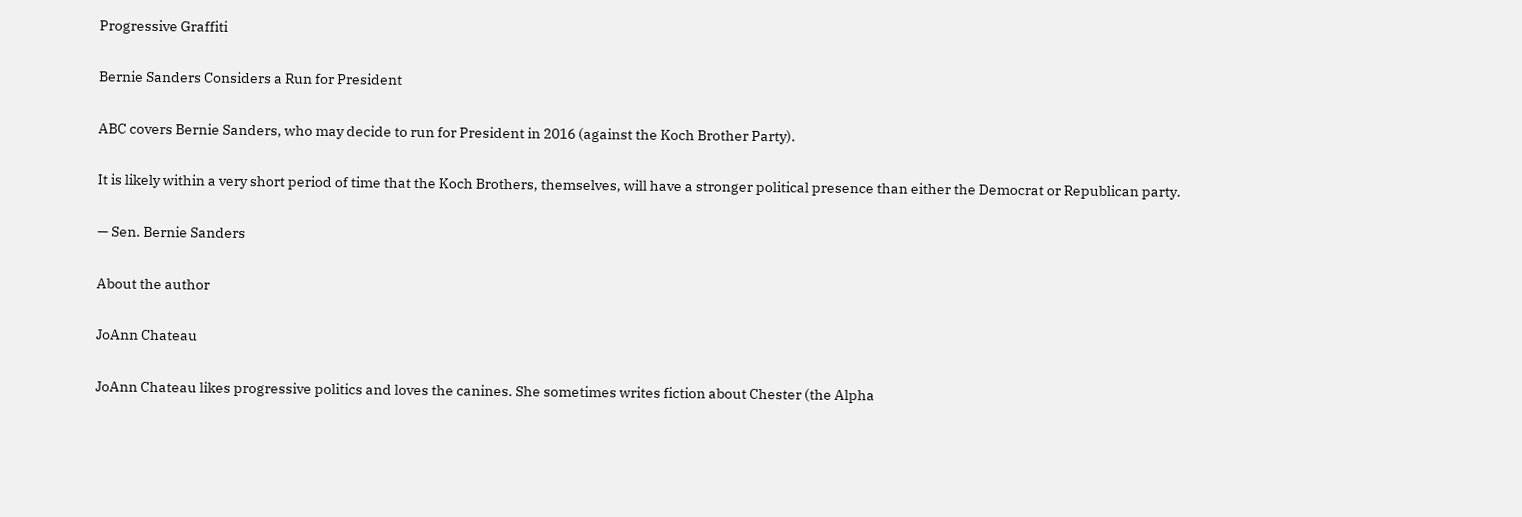Progressive Graffiti

Bernie Sanders Considers a Run for President

ABC covers Bernie Sanders, who may decide to run for President in 2016 (against the Koch Brother Party).

It is likely within a very short period of time that the Koch Brothers, themselves, will have a stronger political presence than either the Democrat or Republican party.

— Sen. Bernie Sanders

About the author

JoAnn Chateau

JoAnn Chateau likes progressive politics and loves the canines. She sometimes writes fiction about Chester (the Alpha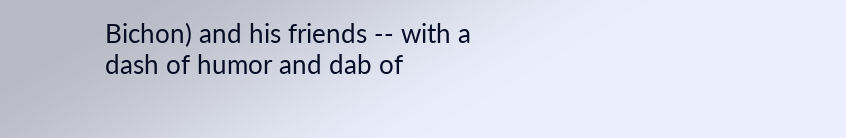Bichon) and his friends -- with a dash of humor and dab of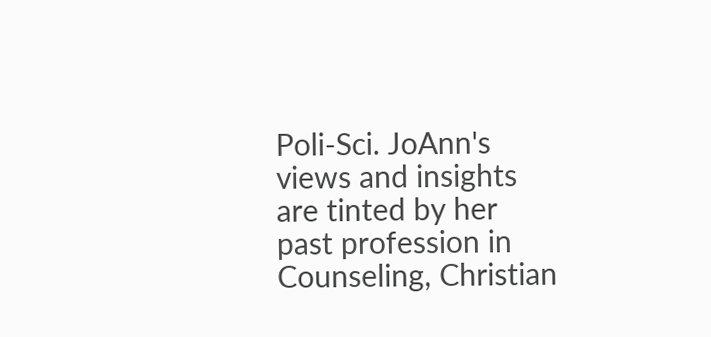Poli-Sci. JoAnn's views and insights are tinted by her past profession in Counseling, Christian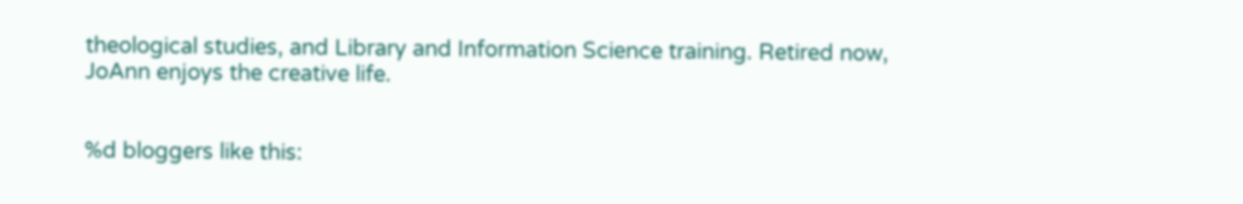theological studies, and Library and Information Science training. Retired now, JoAnn enjoys the creative life.


%d bloggers like this: